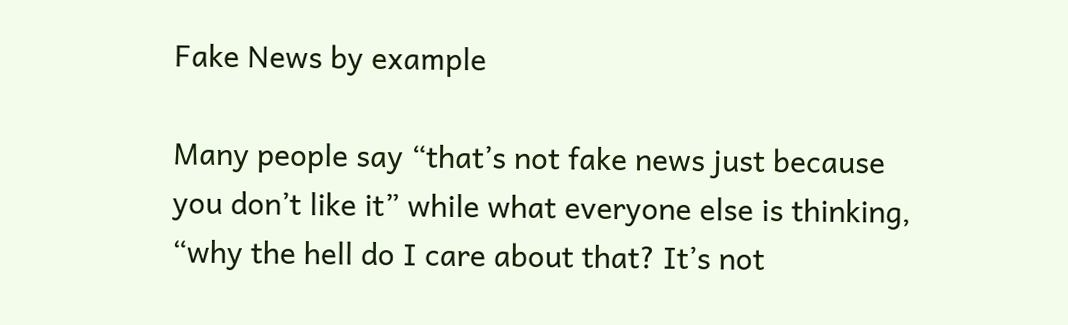Fake News by example

Many people say “that’s not fake news just because you don’t like it” while what everyone else is thinking, “why the hell do I care about that? It’s not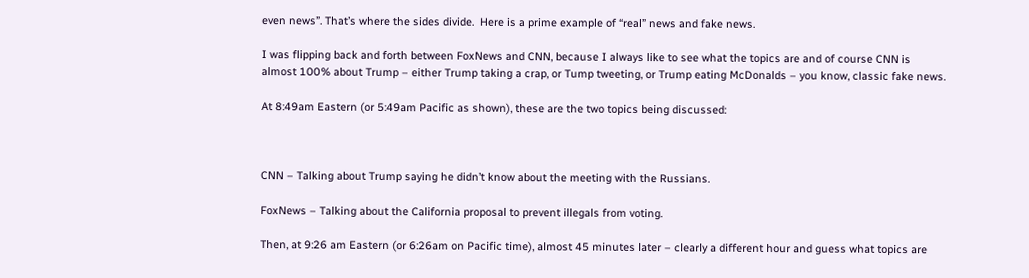even news”. That’s where the sides divide.  Here is a prime example of “real” news and fake news.

I was flipping back and forth between FoxNews and CNN, because I always like to see what the topics are and of course CNN is almost 100% about Trump – either Trump taking a crap, or Tump tweeting, or Trump eating McDonalds – you know, classic fake news.

At 8:49am Eastern (or 5:49am Pacific as shown), these are the two topics being discussed:



CNN – Talking about Trump saying he didn’t know about the meeting with the Russians.

FoxNews – Talking about the California proposal to prevent illegals from voting.

Then, at 9:26 am Eastern (or 6:26am on Pacific time), almost 45 minutes later – clearly a different hour and guess what topics are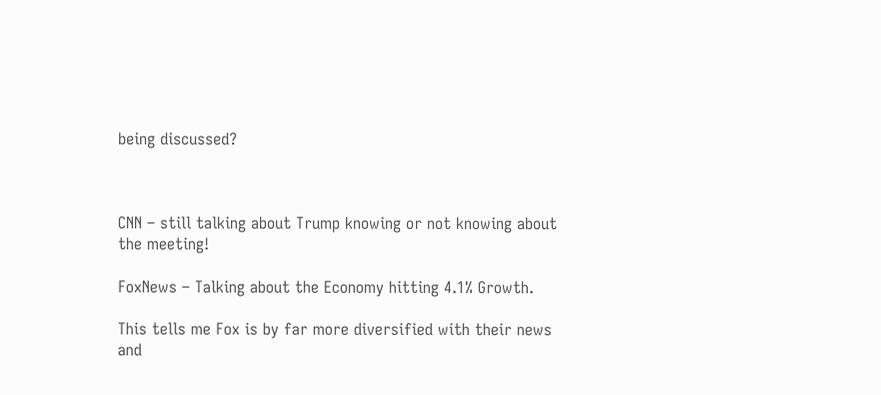being discussed?



CNN – still talking about Trump knowing or not knowing about the meeting!

FoxNews – Talking about the Economy hitting 4.1% Growth.

This tells me Fox is by far more diversified with their news and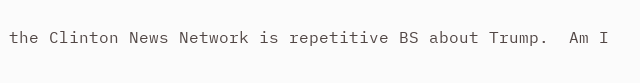the Clinton News Network is repetitive BS about Trump.  Am I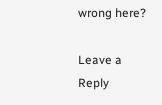wrong here?

Leave a Reply